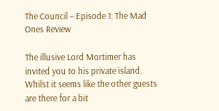The Council – Episode 1: The Mad Ones Review

The illusive Lord Mortimer has invited you to his private island. Whilst it seems like the other guests are there for a bit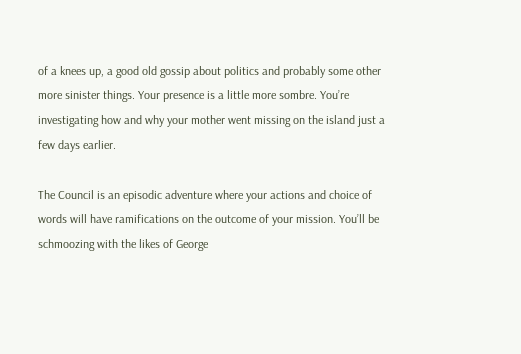of a knees up, a good old gossip about politics and probably some other more sinister things. Your presence is a little more sombre. You’re investigating how and why your mother went missing on the island just a few days earlier.

The Council is an episodic adventure where your actions and choice of words will have ramifications on the outcome of your mission. You’ll be schmoozing with the likes of George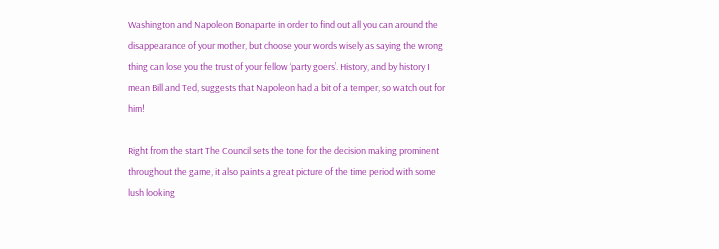Washington and Napoleon Bonaparte in order to find out all you can around the disappearance of your mother, but choose your words wisely as saying the wrong thing can lose you the trust of your fellow ‘party goers’. History, and by history I mean Bill and Ted, suggests that Napoleon had a bit of a temper, so watch out for him!

Right from the start The Council sets the tone for the decision making prominent throughout the game, it also paints a great picture of the time period with some lush looking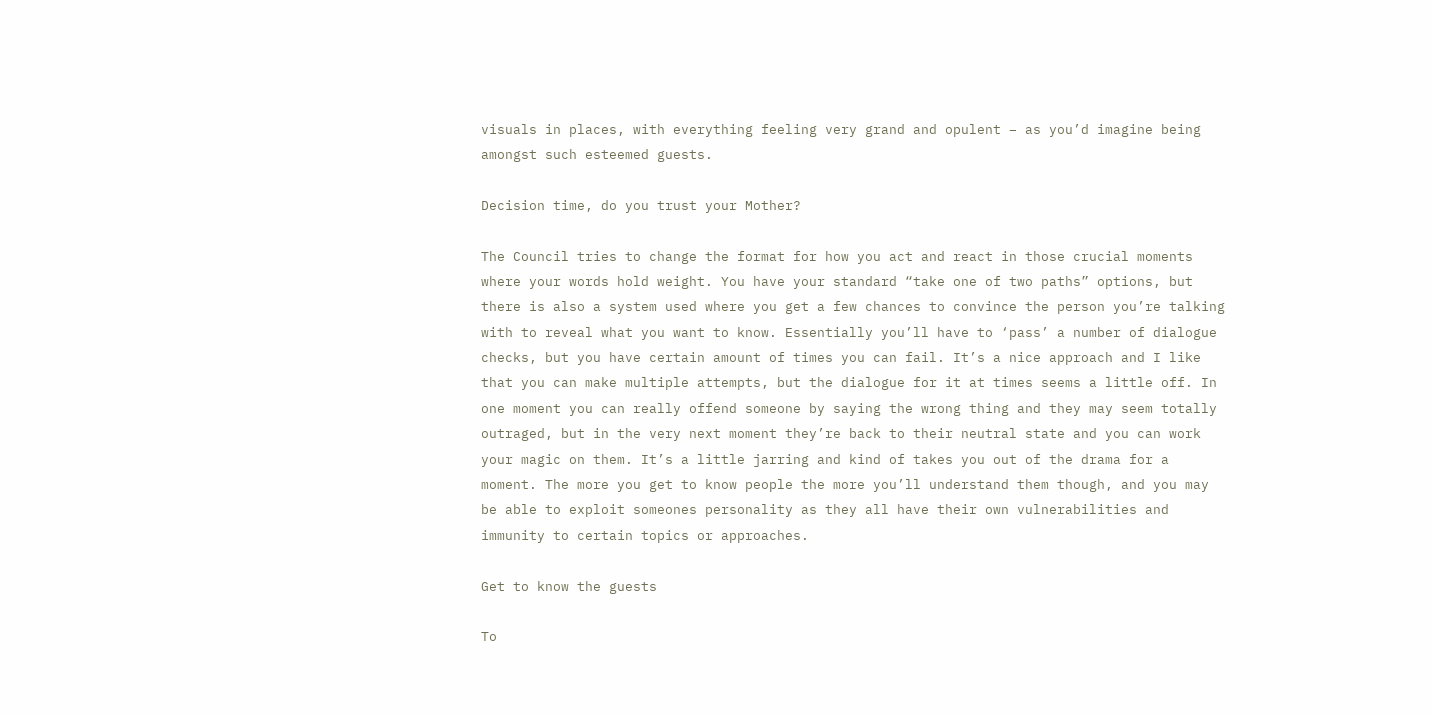visuals in places, with everything feeling very grand and opulent – as you’d imagine being amongst such esteemed guests.

Decision time, do you trust your Mother?

The Council tries to change the format for how you act and react in those crucial moments where your words hold weight. You have your standard “take one of two paths” options, but there is also a system used where you get a few chances to convince the person you’re talking with to reveal what you want to know. Essentially you’ll have to ‘pass’ a number of dialogue checks, but you have certain amount of times you can fail. It’s a nice approach and I like that you can make multiple attempts, but the dialogue for it at times seems a little off. In one moment you can really offend someone by saying the wrong thing and they may seem totally outraged, but in the very next moment they’re back to their neutral state and you can work your magic on them. It’s a little jarring and kind of takes you out of the drama for a moment. The more you get to know people the more you’ll understand them though, and you may be able to exploit someones personality as they all have their own vulnerabilities and immunity to certain topics or approaches.

Get to know the guests

To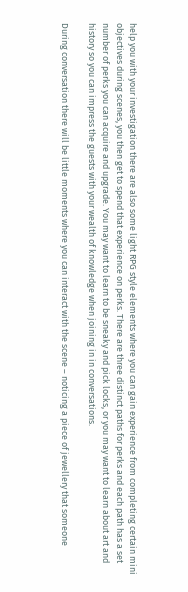help you with your investigation there are also some light RPG style elements where you can gain experience from completing certain mini objectives during scenes, you then get to spend that experience on perks. There are three distinct paths for perks and each path has a set number of perks you can acquire and upgrade. You may want to learn to be sneaky and pick locks, or you may want to learn about art and history so you can impress the guests with your wealth of knowledge when joining in in conversations.

During conversation there will be little moments where you can interact with the scene – noticing a piece of jewellery that someone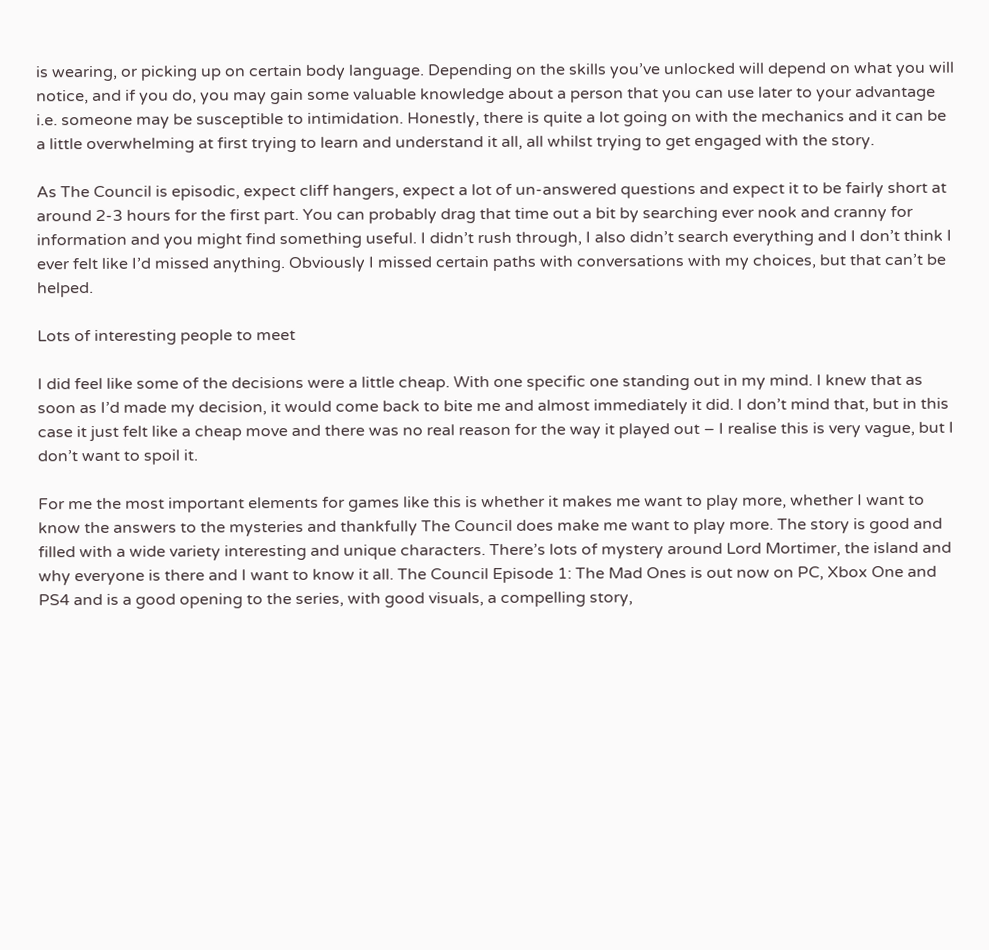is wearing, or picking up on certain body language. Depending on the skills you’ve unlocked will depend on what you will notice, and if you do, you may gain some valuable knowledge about a person that you can use later to your advantage i.e. someone may be susceptible to intimidation. Honestly, there is quite a lot going on with the mechanics and it can be a little overwhelming at first trying to learn and understand it all, all whilst trying to get engaged with the story.

As The Council is episodic, expect cliff hangers, expect a lot of un-answered questions and expect it to be fairly short at around 2-3 hours for the first part. You can probably drag that time out a bit by searching ever nook and cranny for information and you might find something useful. I didn’t rush through, I also didn’t search everything and I don’t think I ever felt like I’d missed anything. Obviously I missed certain paths with conversations with my choices, but that can’t be helped.

Lots of interesting people to meet

I did feel like some of the decisions were a little cheap. With one specific one standing out in my mind. I knew that as soon as I’d made my decision, it would come back to bite me and almost immediately it did. I don’t mind that, but in this case it just felt like a cheap move and there was no real reason for the way it played out – I realise this is very vague, but I don’t want to spoil it.

For me the most important elements for games like this is whether it makes me want to play more, whether I want to know the answers to the mysteries and thankfully The Council does make me want to play more. The story is good and filled with a wide variety interesting and unique characters. There’s lots of mystery around Lord Mortimer, the island and why everyone is there and I want to know it all. The Council Episode 1: The Mad Ones is out now on PC, Xbox One and PS4 and is a good opening to the series, with good visuals, a compelling story,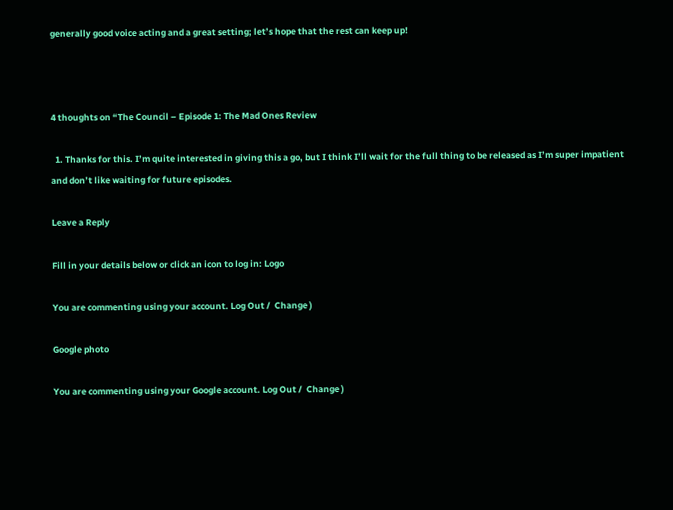generally good voice acting and a great setting; let’s hope that the rest can keep up!



4 thoughts on “The Council – Episode 1: The Mad Ones Review

  1. Thanks for this. I’m quite interested in giving this a go, but I think I’ll wait for the full thing to be released as I’m super impatient and don’t like waiting for future episodes.

Leave a Reply

Fill in your details below or click an icon to log in: Logo

You are commenting using your account. Log Out /  Change )

Google photo

You are commenting using your Google account. Log Out /  Change )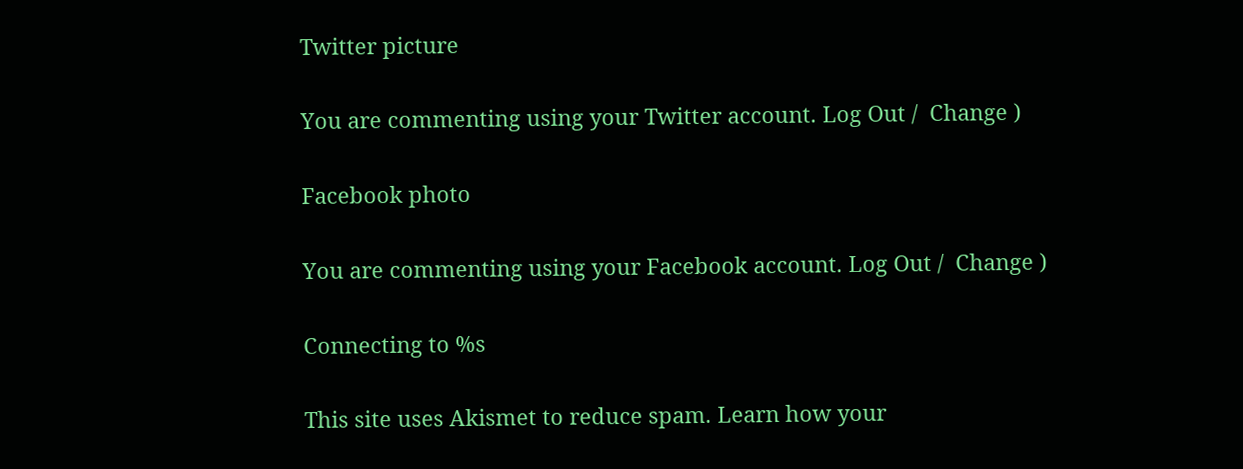Twitter picture

You are commenting using your Twitter account. Log Out /  Change )

Facebook photo

You are commenting using your Facebook account. Log Out /  Change )

Connecting to %s

This site uses Akismet to reduce spam. Learn how your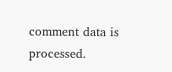comment data is processed.